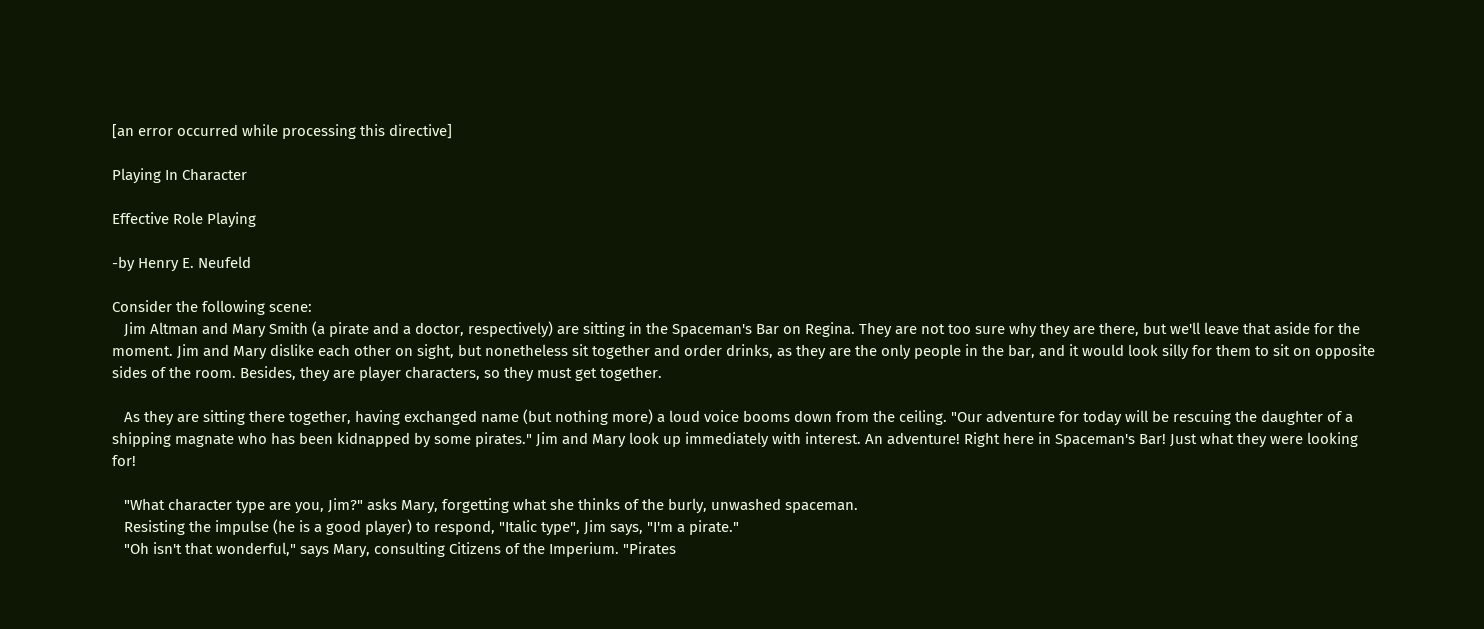[an error occurred while processing this directive]

Playing In Character

Effective Role Playing

-by Henry E. Neufeld

Consider the following scene:
   Jim Altman and Mary Smith (a pirate and a doctor, respectively) are sitting in the Spaceman's Bar on Regina. They are not too sure why they are there, but we'll leave that aside for the moment. Jim and Mary dislike each other on sight, but nonetheless sit together and order drinks, as they are the only people in the bar, and it would look silly for them to sit on opposite sides of the room. Besides, they are player characters, so they must get together.

   As they are sitting there together, having exchanged name (but nothing more) a loud voice booms down from the ceiling. "Our adventure for today will be rescuing the daughter of a shipping magnate who has been kidnapped by some pirates." Jim and Mary look up immediately with interest. An adventure! Right here in Spaceman's Bar! Just what they were looking for!

   "What character type are you, Jim?" asks Mary, forgetting what she thinks of the burly, unwashed spaceman.
   Resisting the impulse (he is a good player) to respond, "Italic type", Jim says, "I'm a pirate."
   "Oh isn't that wonderful," says Mary, consulting Citizens of the Imperium. "Pirates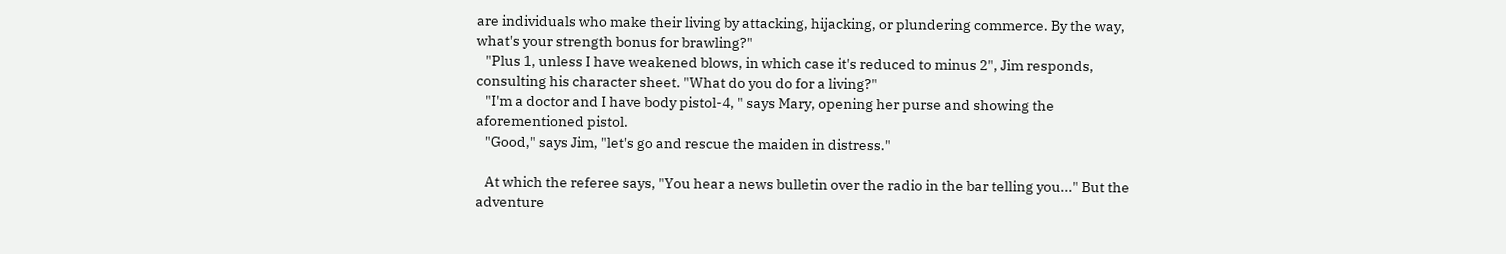are individuals who make their living by attacking, hijacking, or plundering commerce. By the way, what's your strength bonus for brawling?"
   "Plus 1, unless I have weakened blows, in which case it's reduced to minus 2", Jim responds, consulting his character sheet. "What do you do for a living?"
   "I'm a doctor and I have body pistol-4, " says Mary, opening her purse and showing the aforementioned pistol.
   "Good," says Jim, "let's go and rescue the maiden in distress."

   At which the referee says, "You hear a news bulletin over the radio in the bar telling you..." But the adventure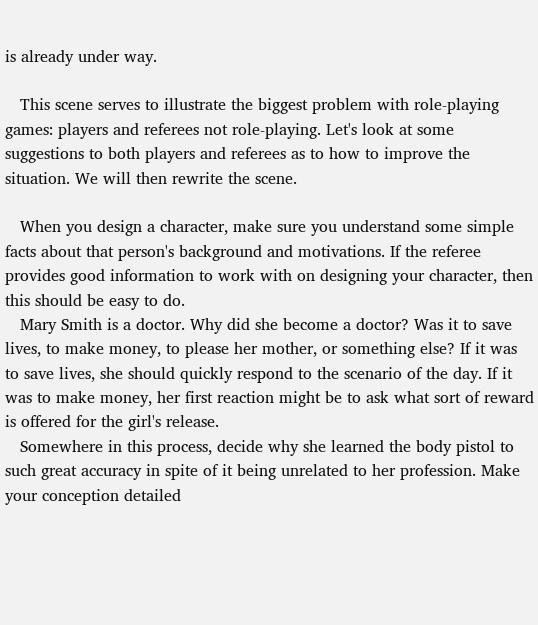is already under way.

   This scene serves to illustrate the biggest problem with role-playing games: players and referees not role-playing. Let's look at some suggestions to both players and referees as to how to improve the situation. We will then rewrite the scene.

   When you design a character, make sure you understand some simple facts about that person's background and motivations. If the referee provides good information to work with on designing your character, then this should be easy to do.
   Mary Smith is a doctor. Why did she become a doctor? Was it to save lives, to make money, to please her mother, or something else? If it was to save lives, she should quickly respond to the scenario of the day. If it was to make money, her first reaction might be to ask what sort of reward is offered for the girl's release.
   Somewhere in this process, decide why she learned the body pistol to such great accuracy in spite of it being unrelated to her profession. Make your conception detailed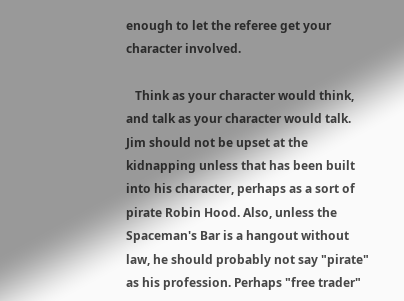enough to let the referee get your character involved.

   Think as your character would think, and talk as your character would talk. Jim should not be upset at the kidnapping unless that has been built into his character, perhaps as a sort of pirate Robin Hood. Also, unless the Spaceman's Bar is a hangout without law, he should probably not say "pirate" as his profession. Perhaps "free trader"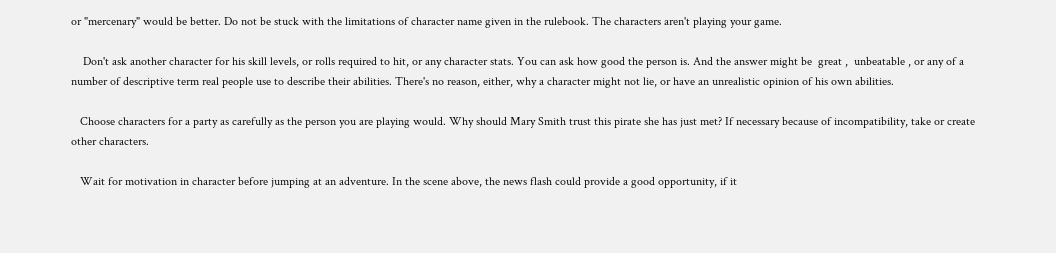or "mercenary" would be better. Do not be stuck with the limitations of character name given in the rulebook. The characters aren't playing your game.

    Don't ask another character for his skill levels, or rolls required to hit, or any character stats. You can ask how good the person is. And the answer might be  great ,  unbeatable , or any of a number of descriptive term real people use to describe their abilities. There's no reason, either, why a character might not lie, or have an unrealistic opinion of his own abilities.

   Choose characters for a party as carefully as the person you are playing would. Why should Mary Smith trust this pirate she has just met? If necessary because of incompatibility, take or create other characters.

   Wait for motivation in character before jumping at an adventure. In the scene above, the news flash could provide a good opportunity, if it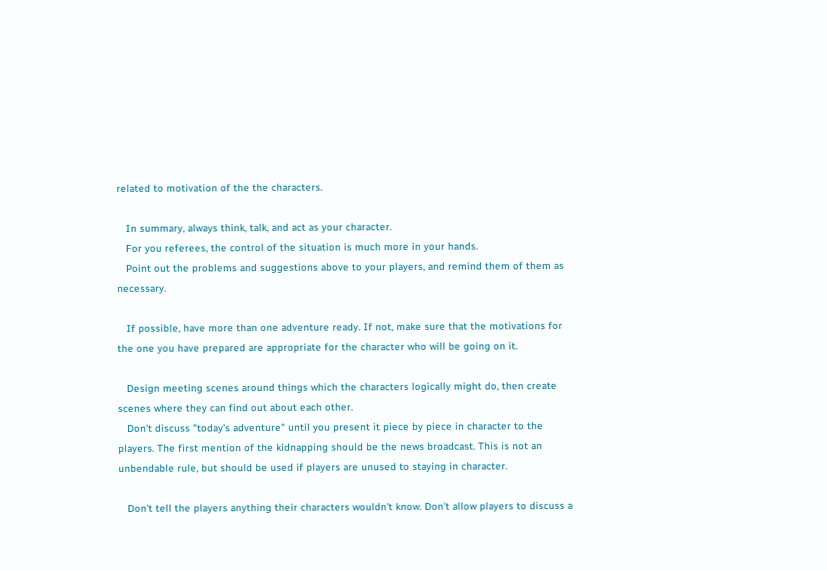related to motivation of the the characters.

   In summary, always think, talk, and act as your character.
   For you referees, the control of the situation is much more in your hands.
   Point out the problems and suggestions above to your players, and remind them of them as necessary.

   If possible, have more than one adventure ready. If not, make sure that the motivations for the one you have prepared are appropriate for the character who will be going on it.

   Design meeting scenes around things which the characters logically might do, then create scenes where they can find out about each other.
   Don't discuss "today's adventure" until you present it piece by piece in character to the players. The first mention of the kidnapping should be the news broadcast. This is not an unbendable rule, but should be used if players are unused to staying in character.

   Don't tell the players anything their characters wouldn't know. Don't allow players to discuss a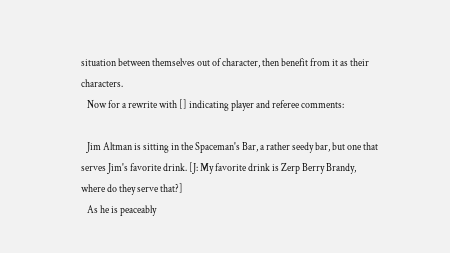situation between themselves out of character, then benefit from it as their characters.
   Now for a rewrite with [] indicating player and referee comments:

   Jim Altman is sitting in the Spaceman's Bar, a rather seedy bar, but one that serves Jim's favorite drink. [J: My favorite drink is Zerp Berry Brandy, where do they serve that?]
   As he is peaceably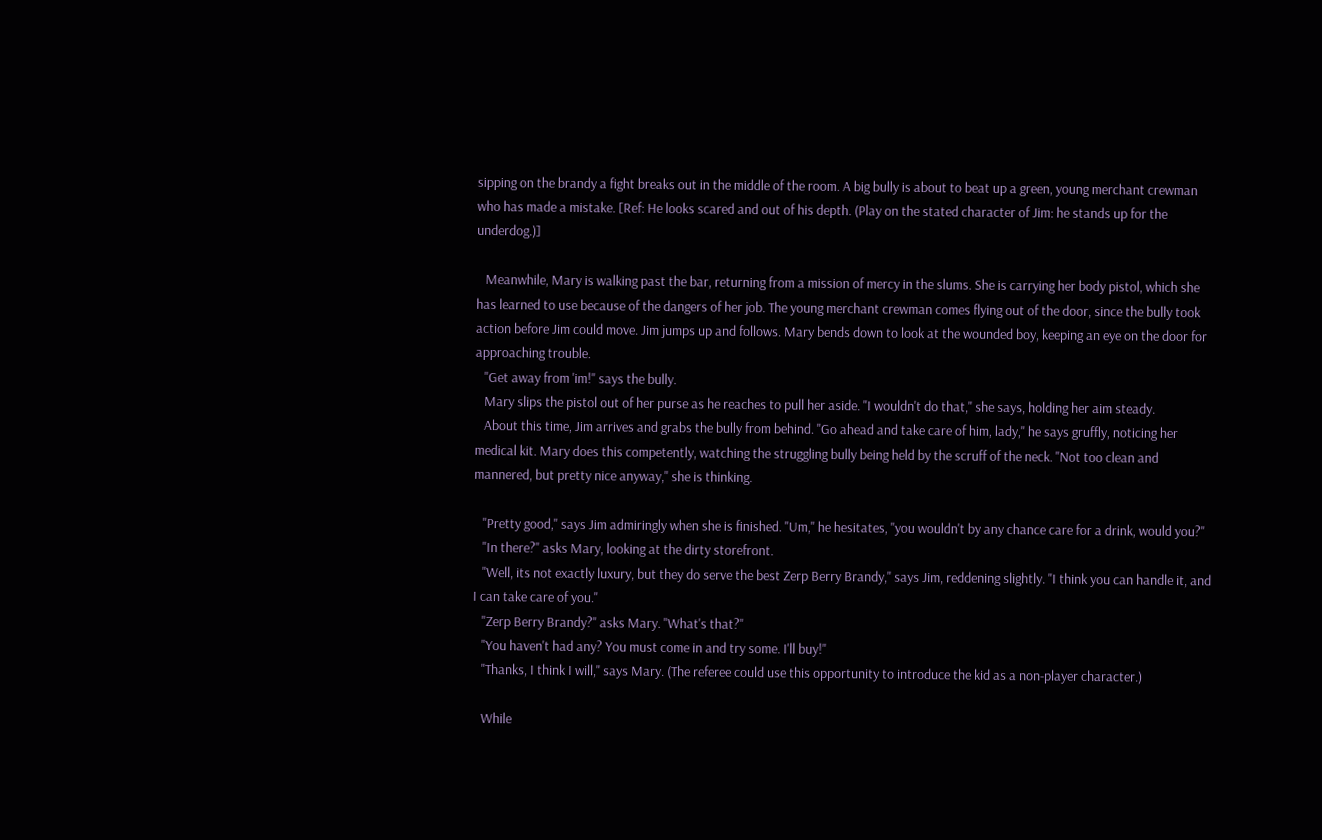sipping on the brandy a fight breaks out in the middle of the room. A big bully is about to beat up a green, young merchant crewman who has made a mistake. [Ref: He looks scared and out of his depth. (Play on the stated character of Jim: he stands up for the underdog.)]

   Meanwhile, Mary is walking past the bar, returning from a mission of mercy in the slums. She is carrying her body pistol, which she has learned to use because of the dangers of her job. The young merchant crewman comes flying out of the door, since the bully took action before Jim could move. Jim jumps up and follows. Mary bends down to look at the wounded boy, keeping an eye on the door for approaching trouble.
   "Get away from 'im!" says the bully.
   Mary slips the pistol out of her purse as he reaches to pull her aside. "I wouldn't do that," she says, holding her aim steady.
   About this time, Jim arrives and grabs the bully from behind. "Go ahead and take care of him, lady," he says gruffly, noticing her medical kit. Mary does this competently, watching the struggling bully being held by the scruff of the neck. "Not too clean and mannered, but pretty nice anyway," she is thinking.

   "Pretty good," says Jim admiringly when she is finished. "Um," he hesitates, "you wouldn't by any chance care for a drink, would you?"
   "In there?" asks Mary, looking at the dirty storefront.
   "Well, its not exactly luxury, but they do serve the best Zerp Berry Brandy," says Jim, reddening slightly. "I think you can handle it, and I can take care of you."
   "Zerp Berry Brandy?" asks Mary. "What's that?"
   "You haven't had any? You must come in and try some. I'll buy!"
   "Thanks, I think I will," says Mary. (The referee could use this opportunity to introduce the kid as a non-player character.)

   While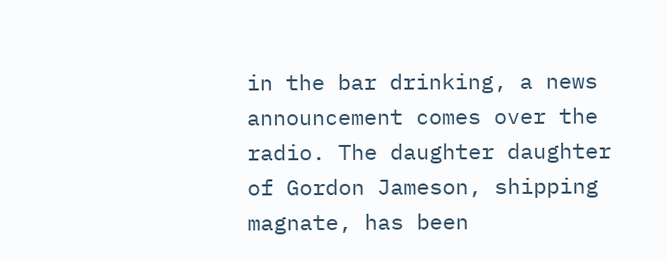in the bar drinking, a news announcement comes over the radio. The daughter daughter of Gordon Jameson, shipping magnate, has been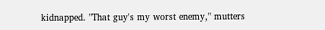kidnapped. "That guy's my worst enemy," mutters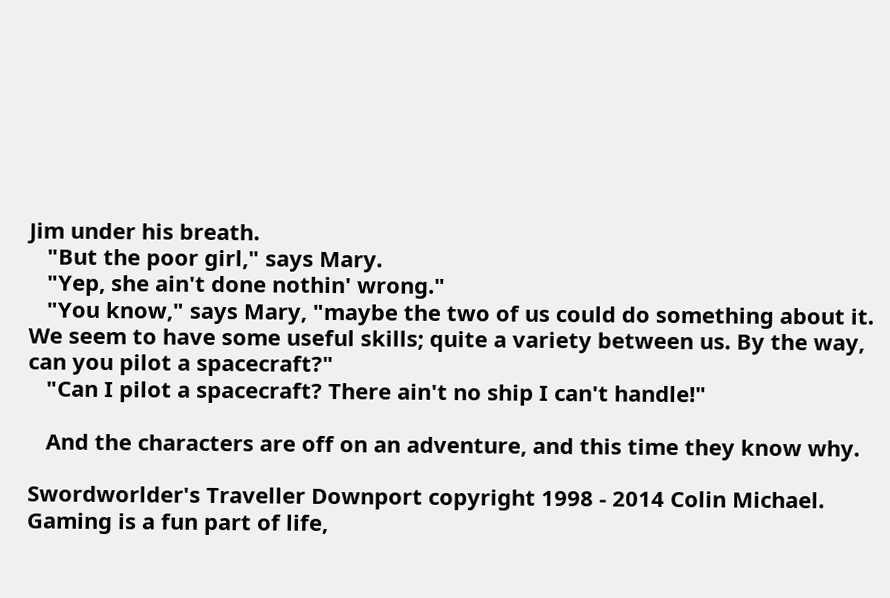Jim under his breath.
   "But the poor girl," says Mary.
   "Yep, she ain't done nothin' wrong."
   "You know," says Mary, "maybe the two of us could do something about it. We seem to have some useful skills; quite a variety between us. By the way, can you pilot a spacecraft?"
   "Can I pilot a spacecraft? There ain't no ship I can't handle!"

   And the characters are off on an adventure, and this time they know why.

Swordworlder's Traveller Downport copyright 1998 - 2014 Colin Michael.
Gaming is a fun part of life,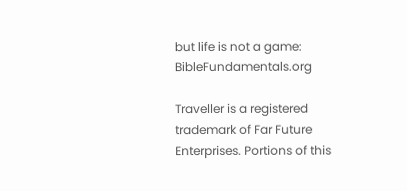but life is not a game: BibleFundamentals.org

Traveller is a registered trademark of Far Future Enterprises. Portions of this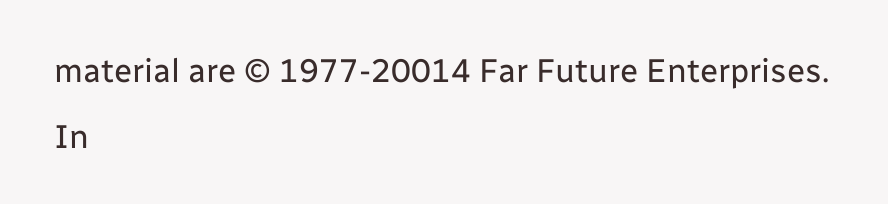material are © 1977-20014 Far Future Enterprises. In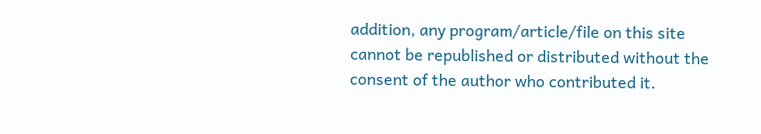addition, any program/article/file on this site cannot be republished or distributed without the consent of the author who contributed it.